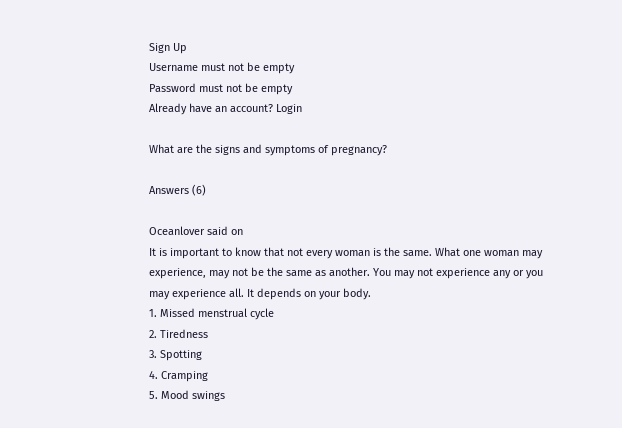Sign Up
Username must not be empty
Password must not be empty
Already have an account? Login

What are the signs and symptoms of pregnancy?

Answers (6)

Oceanlover said on
It is important to know that not every woman is the same. What one woman may experience, may not be the same as another. You may not experience any or you may experience all. It depends on your body.
1. Missed menstrual cycle
2. Tiredness
3. Spotting
4. Cramping
5. Mood swings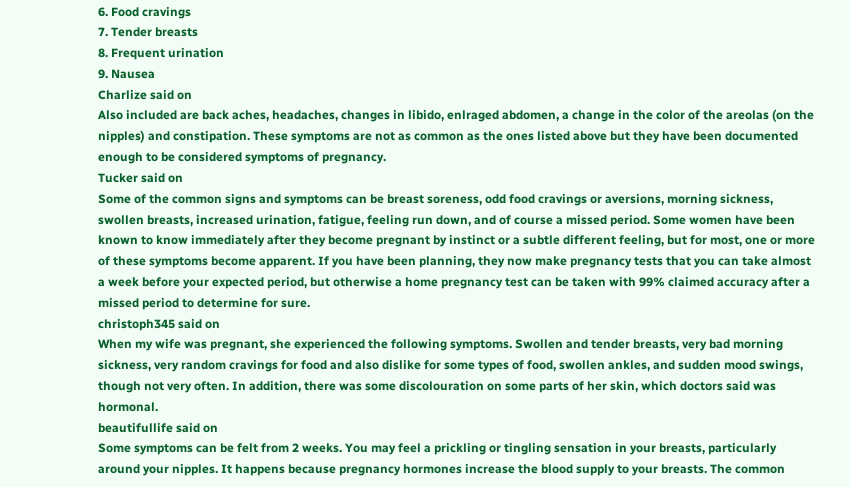6. Food cravings
7. Tender breasts
8. Frequent urination
9. Nausea
Charlize said on
Also included are back aches, headaches, changes in libido, enlraged abdomen, a change in the color of the areolas (on the nipples) and constipation. These symptoms are not as common as the ones listed above but they have been documented enough to be considered symptoms of pregnancy.
Tucker said on
Some of the common signs and symptoms can be breast soreness, odd food cravings or aversions, morning sickness, swollen breasts, increased urination, fatigue, feeling run down, and of course a missed period. Some women have been known to know immediately after they become pregnant by instinct or a subtle different feeling, but for most, one or more of these symptoms become apparent. If you have been planning, they now make pregnancy tests that you can take almost a week before your expected period, but otherwise a home pregnancy test can be taken with 99% claimed accuracy after a missed period to determine for sure.
christoph345 said on
When my wife was pregnant, she experienced the following symptoms. Swollen and tender breasts, very bad morning sickness, very random cravings for food and also dislike for some types of food, swollen ankles, and sudden mood swings, though not very often. In addition, there was some discolouration on some parts of her skin, which doctors said was hormonal.
beautifullife said on
Some symptoms can be felt from 2 weeks. You may feel a prickling or tingling sensation in your breasts, particularly around your nipples. It happens because pregnancy hormones increase the blood supply to your breasts. The common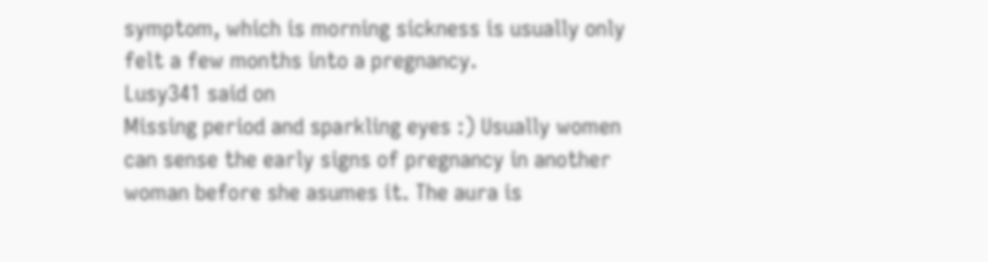symptom, which is morning sickness is usually only felt a few months into a pregnancy.
Lusy341 said on
Missing period and sparkling eyes :) Usually women can sense the early signs of pregnancy in another woman before she asumes it. The aura is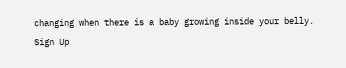changing when there is a baby growing inside your belly.
Sign Up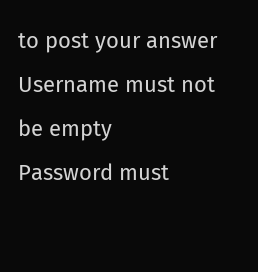to post your answer
Username must not be empty
Password must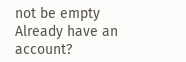not be empty
Already have an account?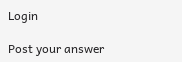Login

Post your answer